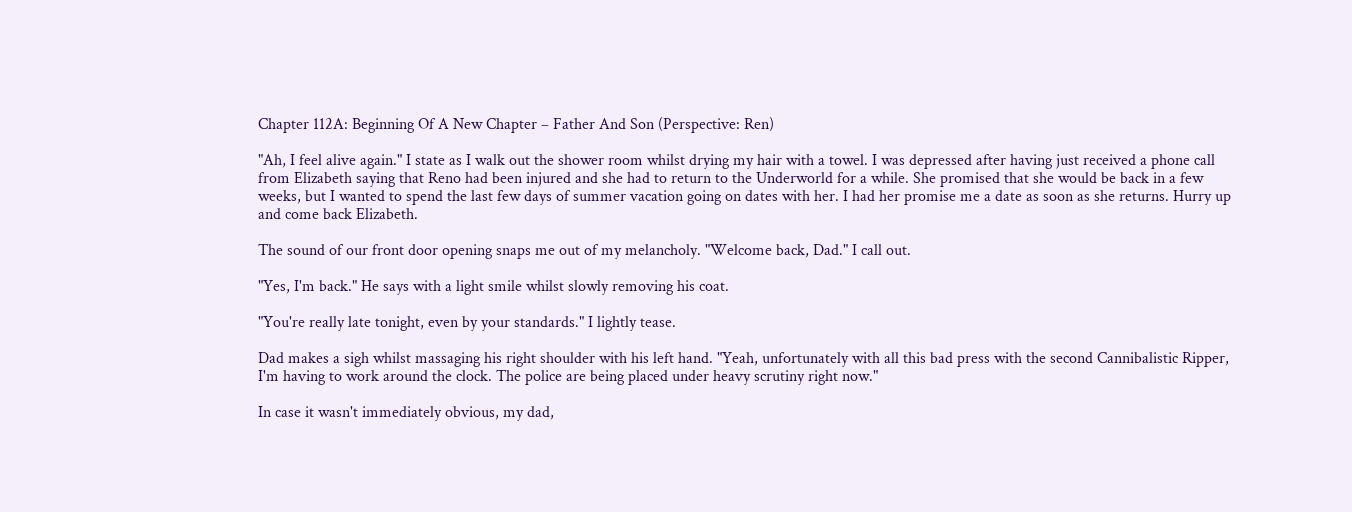Chapter 112A: Beginning Of A New Chapter – Father And Son (Perspective: Ren)

"Ah, I feel alive again." I state as I walk out the shower room whilst drying my hair with a towel. I was depressed after having just received a phone call from Elizabeth saying that Reno had been injured and she had to return to the Underworld for a while. She promised that she would be back in a few weeks, but I wanted to spend the last few days of summer vacation going on dates with her. I had her promise me a date as soon as she returns. Hurry up and come back Elizabeth.

The sound of our front door opening snaps me out of my melancholy. "Welcome back, Dad." I call out.

"Yes, I'm back." He says with a light smile whilst slowly removing his coat.

"You're really late tonight, even by your standards." I lightly tease.

Dad makes a sigh whilst massaging his right shoulder with his left hand. "Yeah, unfortunately with all this bad press with the second Cannibalistic Ripper, I'm having to work around the clock. The police are being placed under heavy scrutiny right now."

In case it wasn't immediately obvious, my dad,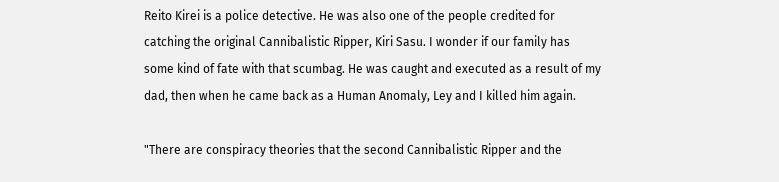Reito Kirei is a police detective. He was also one of the people credited for catching the original Cannibalistic Ripper, Kiri Sasu. I wonder if our family has some kind of fate with that scumbag. He was caught and executed as a result of my dad, then when he came back as a Human Anomaly, Ley and I killed him again.

"There are conspiracy theories that the second Cannibalistic Ripper and the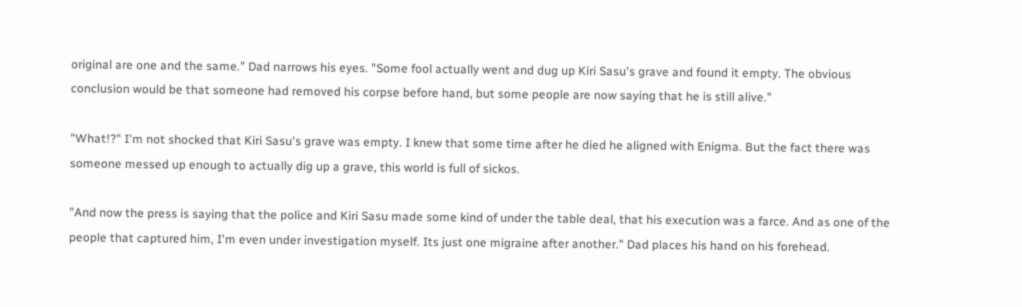original are one and the same." Dad narrows his eyes. "Some fool actually went and dug up Kiri Sasu's grave and found it empty. The obvious conclusion would be that someone had removed his corpse before hand, but some people are now saying that he is still alive."

"What!?" I'm not shocked that Kiri Sasu's grave was empty. I knew that some time after he died he aligned with Enigma. But the fact there was someone messed up enough to actually dig up a grave, this world is full of sickos.

"And now the press is saying that the police and Kiri Sasu made some kind of under the table deal, that his execution was a farce. And as one of the people that captured him, I'm even under investigation myself. Its just one migraine after another." Dad places his hand on his forehead.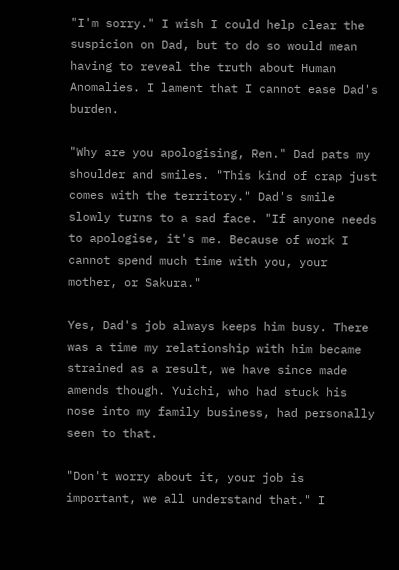"I'm sorry." I wish I could help clear the suspicion on Dad, but to do so would mean having to reveal the truth about Human Anomalies. I lament that I cannot ease Dad's burden.

"Why are you apologising, Ren." Dad pats my shoulder and smiles. "This kind of crap just comes with the territory." Dad's smile slowly turns to a sad face. "If anyone needs to apologise, it's me. Because of work I cannot spend much time with you, your mother, or Sakura."

Yes, Dad's job always keeps him busy. There was a time my relationship with him became strained as a result, we have since made amends though. Yuichi, who had stuck his nose into my family business, had personally seen to that.

"Don't worry about it, your job is important, we all understand that." I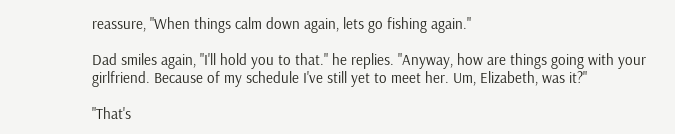reassure, "When things calm down again, lets go fishing again."

Dad smiles again, "I'll hold you to that." he replies. "Anyway, how are things going with your girlfriend. Because of my schedule I've still yet to meet her. Um, Elizabeth, was it?"

"That's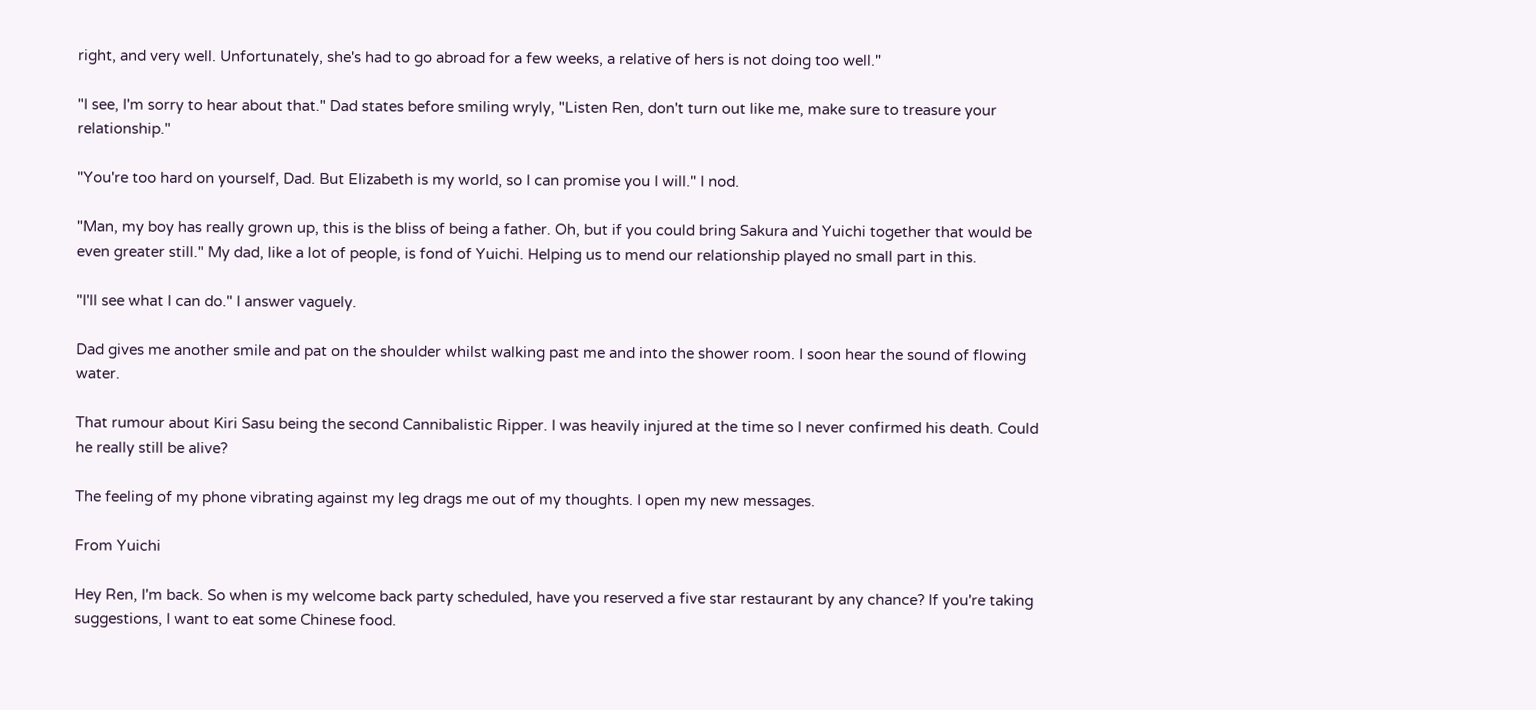right, and very well. Unfortunately, she's had to go abroad for a few weeks, a relative of hers is not doing too well."

"I see, I'm sorry to hear about that." Dad states before smiling wryly, "Listen Ren, don't turn out like me, make sure to treasure your relationship."

"You're too hard on yourself, Dad. But Elizabeth is my world, so I can promise you I will." I nod.

"Man, my boy has really grown up, this is the bliss of being a father. Oh, but if you could bring Sakura and Yuichi together that would be even greater still." My dad, like a lot of people, is fond of Yuichi. Helping us to mend our relationship played no small part in this.

"I'll see what I can do." I answer vaguely.

Dad gives me another smile and pat on the shoulder whilst walking past me and into the shower room. I soon hear the sound of flowing water.

That rumour about Kiri Sasu being the second Cannibalistic Ripper. I was heavily injured at the time so I never confirmed his death. Could he really still be alive?

The feeling of my phone vibrating against my leg drags me out of my thoughts. I open my new messages.

From Yuichi

Hey Ren, I'm back. So when is my welcome back party scheduled, have you reserved a five star restaurant by any chance? If you're taking suggestions, I want to eat some Chinese food.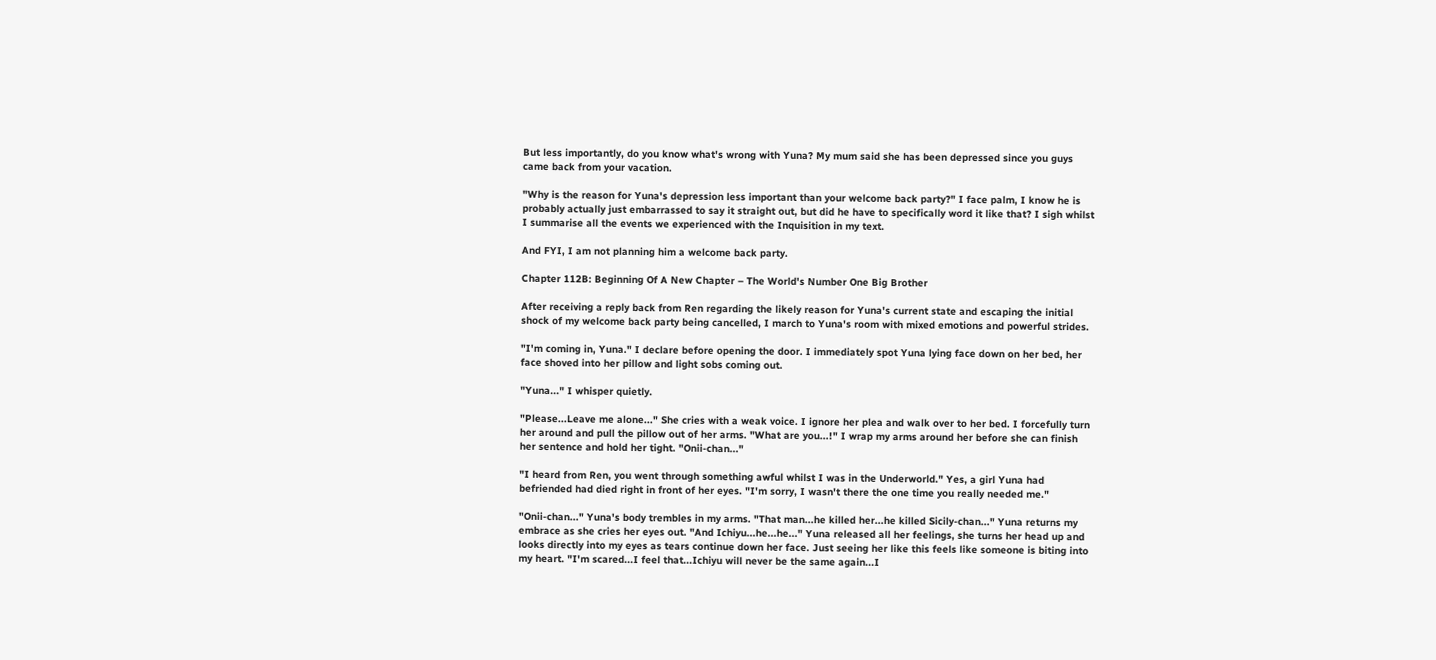But less importantly, do you know what's wrong with Yuna? My mum said she has been depressed since you guys came back from your vacation.

"Why is the reason for Yuna's depression less important than your welcome back party?" I face palm, I know he is probably actually just embarrassed to say it straight out, but did he have to specifically word it like that? I sigh whilst I summarise all the events we experienced with the Inquisition in my text.

And FYI, I am not planning him a welcome back party.

Chapter 112B: Beginning Of A New Chapter – The World's Number One Big Brother

After receiving a reply back from Ren regarding the likely reason for Yuna's current state and escaping the initial shock of my welcome back party being cancelled, I march to Yuna's room with mixed emotions and powerful strides.

"I'm coming in, Yuna." I declare before opening the door. I immediately spot Yuna lying face down on her bed, her face shoved into her pillow and light sobs coming out.

"Yuna..." I whisper quietly.

"Please...Leave me alone..." She cries with a weak voice. I ignore her plea and walk over to her bed. I forcefully turn her around and pull the pillow out of her arms. "What are you...!" I wrap my arms around her before she can finish her sentence and hold her tight. "Onii-chan..."

"I heard from Ren, you went through something awful whilst I was in the Underworld." Yes, a girl Yuna had befriended had died right in front of her eyes. "I'm sorry, I wasn't there the one time you really needed me."

"Onii-chan..." Yuna's body trembles in my arms. "That man...he killed her...he killed Sicily-chan..." Yuna returns my embrace as she cries her eyes out. "And Ichiyu...he...he..." Yuna released all her feelings, she turns her head up and looks directly into my eyes as tears continue down her face. Just seeing her like this feels like someone is biting into my heart. "I'm scared...I feel that...Ichiyu will never be the same again...I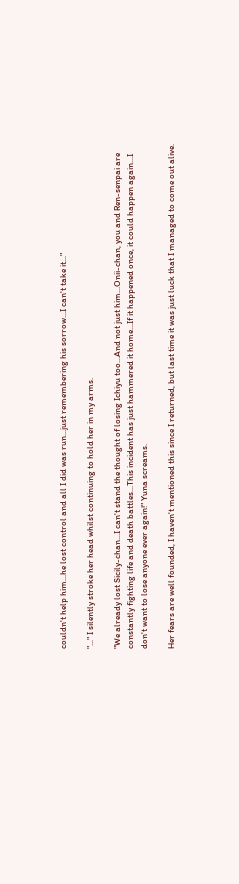couldn't help him...he lost control and all I did was run...just remembering his sorrow...I can't take it..."

"..." I silently stroke her head whilst continuing to hold her in my arms.

"We already lost Sicily-chan...I can't stand the thought of losing Ichiyu too...And not just him...Onii-chan, you and Ren-senpai are constantly fighting life and death battles...This incident has just hammered it home...If it happened once, it could happen again...I don't want to lose anyone ever again!" Yuna screams.

Her fears are well founded, I haven't mentioned this since I returned, but last time it was just luck that I managed to come out alive.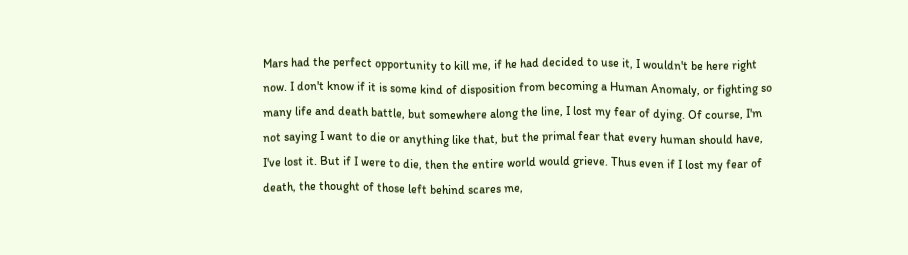Mars had the perfect opportunity to kill me, if he had decided to use it, I wouldn't be here right now. I don't know if it is some kind of disposition from becoming a Human Anomaly, or fighting so many life and death battle, but somewhere along the line, I lost my fear of dying. Of course, I'm not saying I want to die or anything like that, but the primal fear that every human should have, I've lost it. But if I were to die, then the entire world would grieve. Thus even if I lost my fear of death, the thought of those left behind scares me,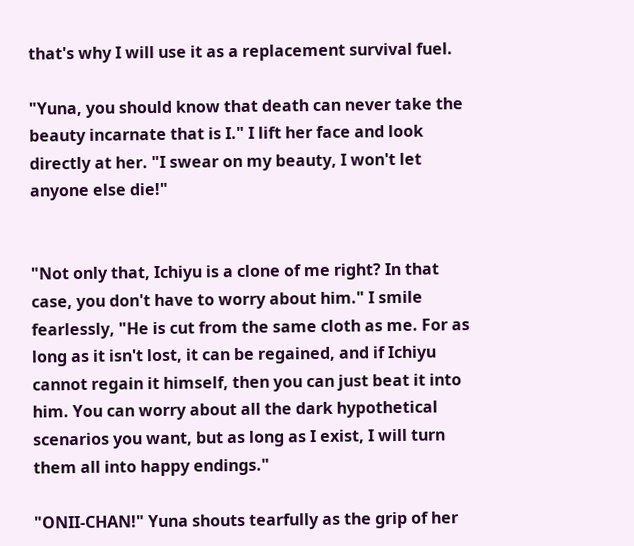that's why I will use it as a replacement survival fuel.

"Yuna, you should know that death can never take the beauty incarnate that is I." I lift her face and look directly at her. "I swear on my beauty, I won't let anyone else die!"


"Not only that, Ichiyu is a clone of me right? In that case, you don't have to worry about him." I smile fearlessly, "He is cut from the same cloth as me. For as long as it isn't lost, it can be regained, and if Ichiyu cannot regain it himself, then you can just beat it into him. You can worry about all the dark hypothetical scenarios you want, but as long as I exist, I will turn them all into happy endings."

"ONII-CHAN!" Yuna shouts tearfully as the grip of her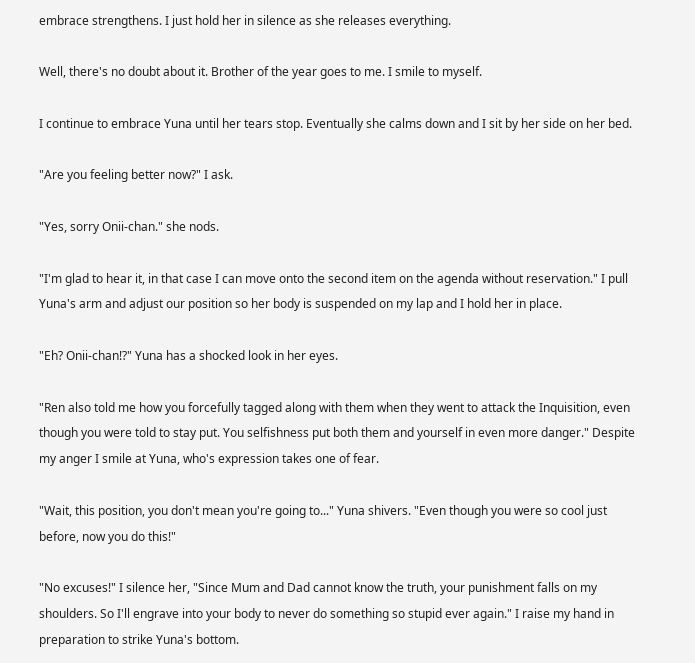embrace strengthens. I just hold her in silence as she releases everything.

Well, there's no doubt about it. Brother of the year goes to me. I smile to myself.

I continue to embrace Yuna until her tears stop. Eventually she calms down and I sit by her side on her bed.

"Are you feeling better now?" I ask.

"Yes, sorry Onii-chan." she nods.

"I'm glad to hear it, in that case I can move onto the second item on the agenda without reservation." I pull Yuna's arm and adjust our position so her body is suspended on my lap and I hold her in place.

"Eh? Onii-chan!?" Yuna has a shocked look in her eyes.

"Ren also told me how you forcefully tagged along with them when they went to attack the Inquisition, even though you were told to stay put. You selfishness put both them and yourself in even more danger." Despite my anger I smile at Yuna, who's expression takes one of fear.

"Wait, this position, you don't mean you're going to..." Yuna shivers. "Even though you were so cool just before, now you do this!"

"No excuses!" I silence her, "Since Mum and Dad cannot know the truth, your punishment falls on my shoulders. So I'll engrave into your body to never do something so stupid ever again." I raise my hand in preparation to strike Yuna's bottom.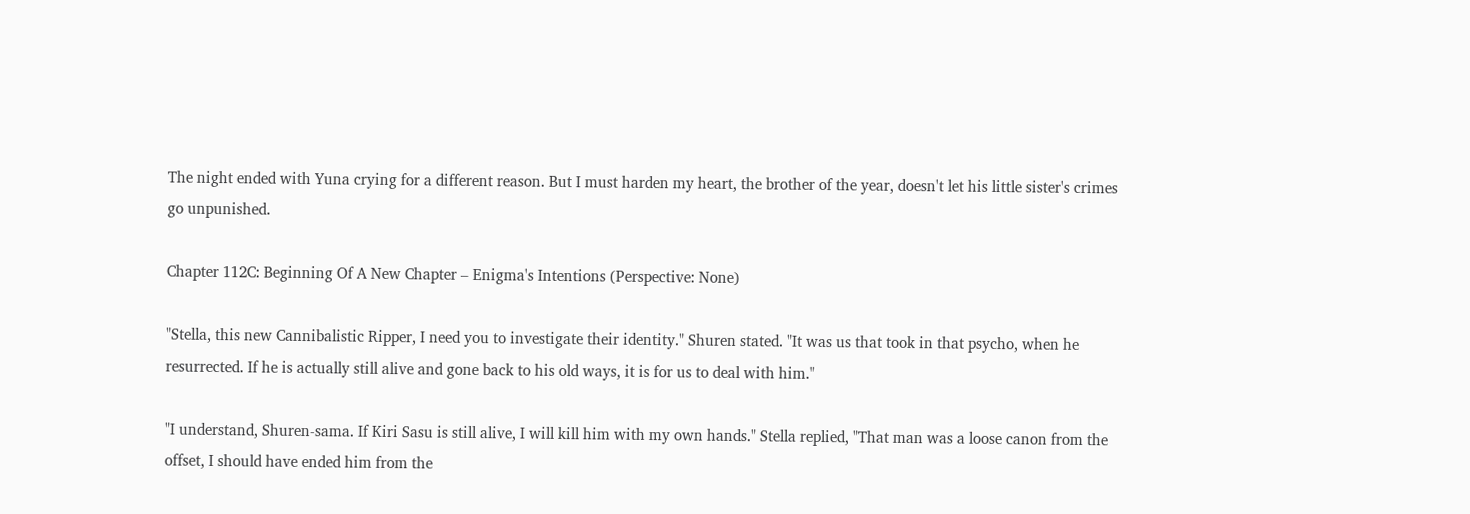The night ended with Yuna crying for a different reason. But I must harden my heart, the brother of the year, doesn't let his little sister's crimes go unpunished.

Chapter 112C: Beginning Of A New Chapter – Enigma's Intentions (Perspective: None)

"Stella, this new Cannibalistic Ripper, I need you to investigate their identity." Shuren stated. "It was us that took in that psycho, when he resurrected. If he is actually still alive and gone back to his old ways, it is for us to deal with him."

"I understand, Shuren-sama. If Kiri Sasu is still alive, I will kill him with my own hands." Stella replied, "That man was a loose canon from the offset, I should have ended him from the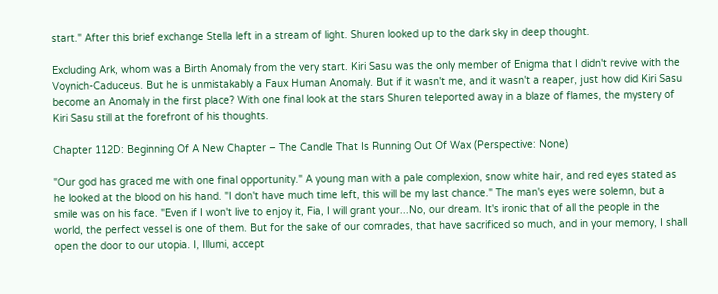start." After this brief exchange Stella left in a stream of light. Shuren looked up to the dark sky in deep thought.

Excluding Ark, whom was a Birth Anomaly from the very start. Kiri Sasu was the only member of Enigma that I didn't revive with the Voynich-Caduceus. But he is unmistakably a Faux Human Anomaly. But if it wasn't me, and it wasn't a reaper, just how did Kiri Sasu become an Anomaly in the first place? With one final look at the stars Shuren teleported away in a blaze of flames, the mystery of Kiri Sasu still at the forefront of his thoughts.

Chapter 112D: Beginning Of A New Chapter – The Candle That Is Running Out Of Wax (Perspective: None)

"Our god has graced me with one final opportunity." A young man with a pale complexion, snow white hair, and red eyes stated as he looked at the blood on his hand. "I don't have much time left, this will be my last chance." The man's eyes were solemn, but a smile was on his face. "Even if I won't live to enjoy it, Fia, I will grant your...No, our dream. It's ironic that of all the people in the world, the perfect vessel is one of them. But for the sake of our comrades, that have sacrificed so much, and in your memory, I shall open the door to our utopia. I, Illumi, accept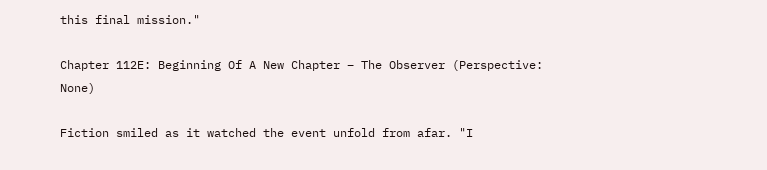this final mission."

Chapter 112E: Beginning Of A New Chapter – The Observer (Perspective: None)

Fiction smiled as it watched the event unfold from afar. "I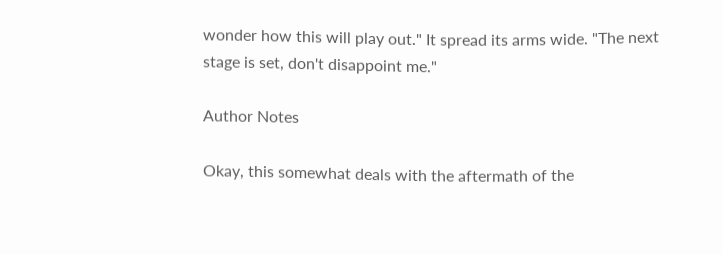wonder how this will play out." It spread its arms wide. "The next stage is set, don't disappoint me."

Author Notes

Okay, this somewhat deals with the aftermath of the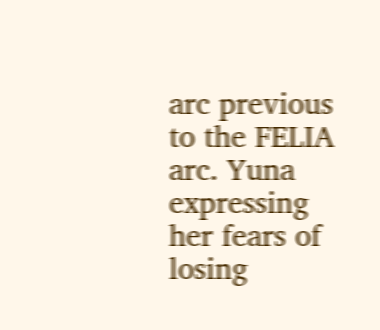arc previous to the FELIA arc. Yuna expressing her fears of losing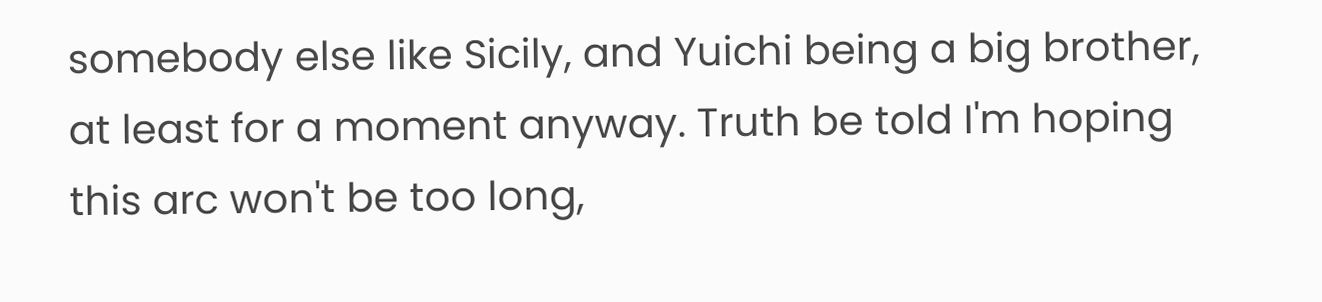somebody else like Sicily, and Yuichi being a big brother, at least for a moment anyway. Truth be told I'm hoping this arc won't be too long,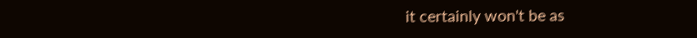it certainly won't be as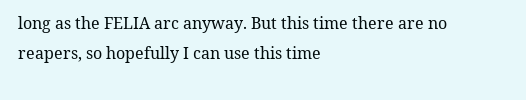long as the FELIA arc anyway. But this time there are no reapers, so hopefully I can use this time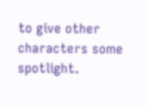to give other characters some spotlight.